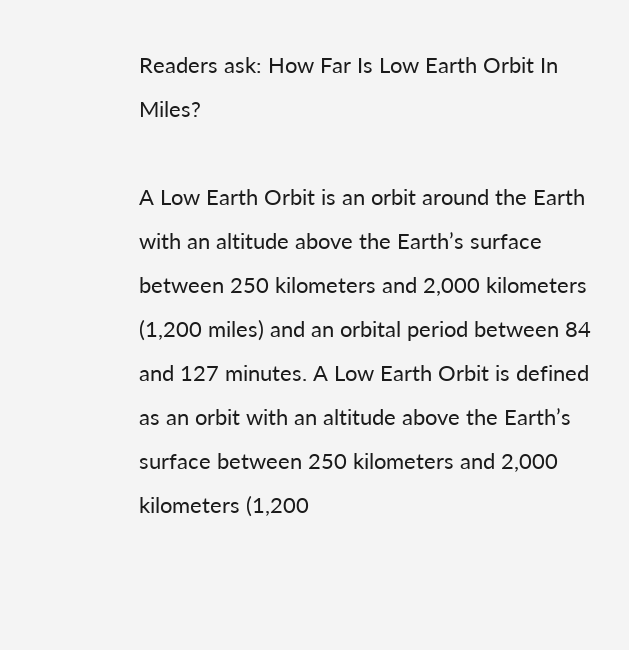Readers ask: How Far Is Low Earth Orbit In Miles?

A Low Earth Orbit is an orbit around the Earth with an altitude above the Earth’s surface between 250 kilometers and 2,000 kilometers (1,200 miles) and an orbital period between 84 and 127 minutes. A Low Earth Orbit is defined as an orbit with an altitude above the Earth’s surface between 250 kilometers and 2,000 kilometers (1,200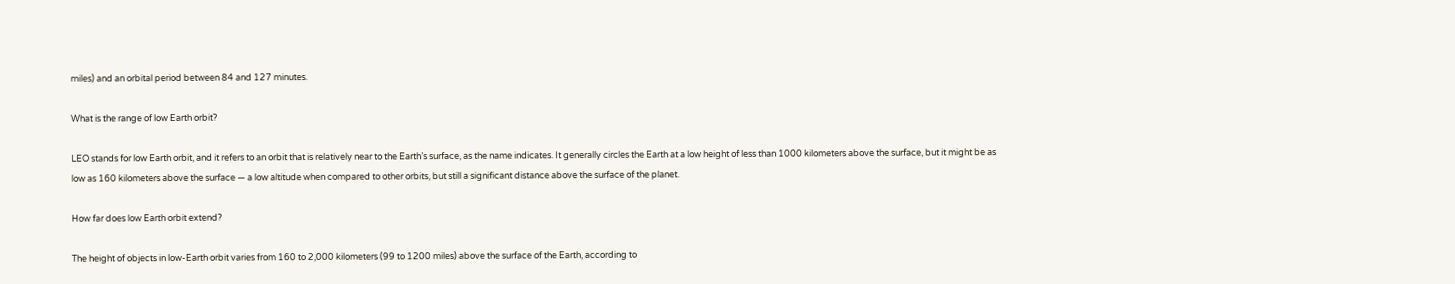miles) and an orbital period between 84 and 127 minutes.

What is the range of low Earth orbit?

LEO stands for low Earth orbit, and it refers to an orbit that is relatively near to the Earth’s surface, as the name indicates. It generally circles the Earth at a low height of less than 1000 kilometers above the surface, but it might be as low as 160 kilometers above the surface — a low altitude when compared to other orbits, but still a significant distance above the surface of the planet.

How far does low Earth orbit extend?

The height of objects in low-Earth orbit varies from 160 to 2,000 kilometers (99 to 1200 miles) above the surface of the Earth, according to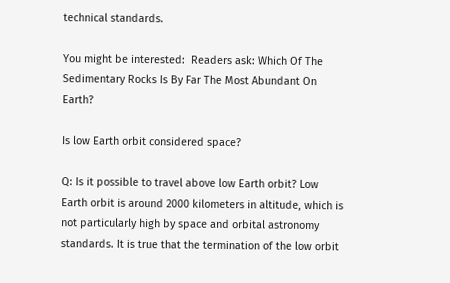technical standards.

You might be interested:  Readers ask: Which Of The Sedimentary Rocks Is By Far The Most Abundant On Earth?

Is low Earth orbit considered space?

Q: Is it possible to travel above low Earth orbit? Low Earth orbit is around 2000 kilometers in altitude, which is not particularly high by space and orbital astronomy standards. It is true that the termination of the low orbit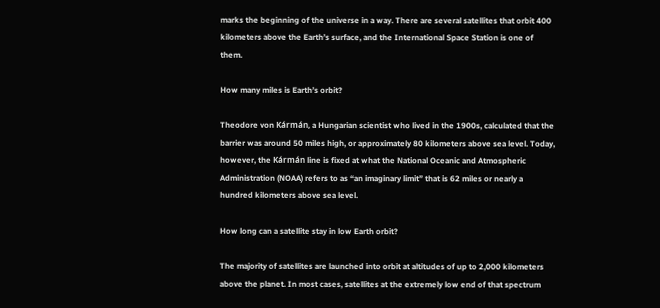marks the beginning of the universe in a way. There are several satellites that orbit 400 kilometers above the Earth’s surface, and the International Space Station is one of them.

How many miles is Earth’s orbit?

Theodore von Kármán, a Hungarian scientist who lived in the 1900s, calculated that the barrier was around 50 miles high, or approximately 80 kilometers above sea level. Today, however, the Kármán line is fixed at what the National Oceanic and Atmospheric Administration (NOAA) refers to as “an imaginary limit” that is 62 miles or nearly a hundred kilometers above sea level.

How long can a satellite stay in low Earth orbit?

The majority of satellites are launched into orbit at altitudes of up to 2,000 kilometers above the planet. In most cases, satellites at the extremely low end of that spectrum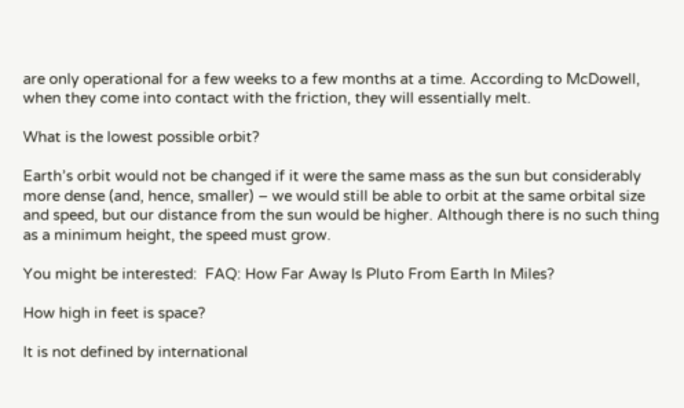are only operational for a few weeks to a few months at a time. According to McDowell, when they come into contact with the friction, they will essentially melt.

What is the lowest possible orbit?

Earth’s orbit would not be changed if it were the same mass as the sun but considerably more dense (and, hence, smaller) – we would still be able to orbit at the same orbital size and speed, but our distance from the sun would be higher. Although there is no such thing as a minimum height, the speed must grow.

You might be interested:  FAQ: How Far Away Is Pluto From Earth In Miles?

How high in feet is space?

It is not defined by international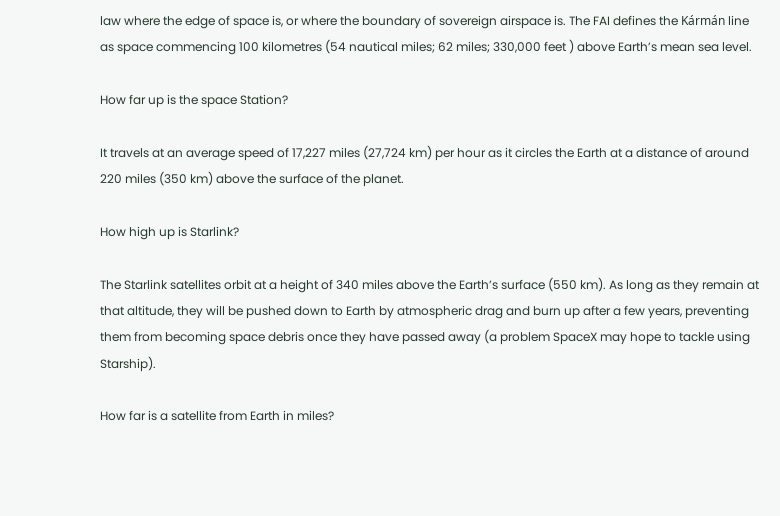law where the edge of space is, or where the boundary of sovereign airspace is. The FAI defines the Kármán line as space commencing 100 kilometres (54 nautical miles; 62 miles; 330,000 feet ) above Earth’s mean sea level.

How far up is the space Station?

It travels at an average speed of 17,227 miles (27,724 km) per hour as it circles the Earth at a distance of around 220 miles (350 km) above the surface of the planet.

How high up is Starlink?

The Starlink satellites orbit at a height of 340 miles above the Earth’s surface (550 km). As long as they remain at that altitude, they will be pushed down to Earth by atmospheric drag and burn up after a few years, preventing them from becoming space debris once they have passed away (a problem SpaceX may hope to tackle using Starship).

How far is a satellite from Earth in miles?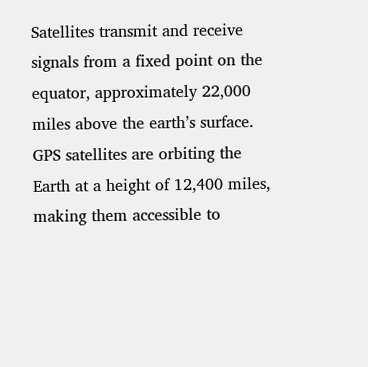Satellites transmit and receive signals from a fixed point on the equator, approximately 22,000 miles above the earth’s surface. GPS satellites are orbiting the Earth at a height of 12,400 miles, making them accessible to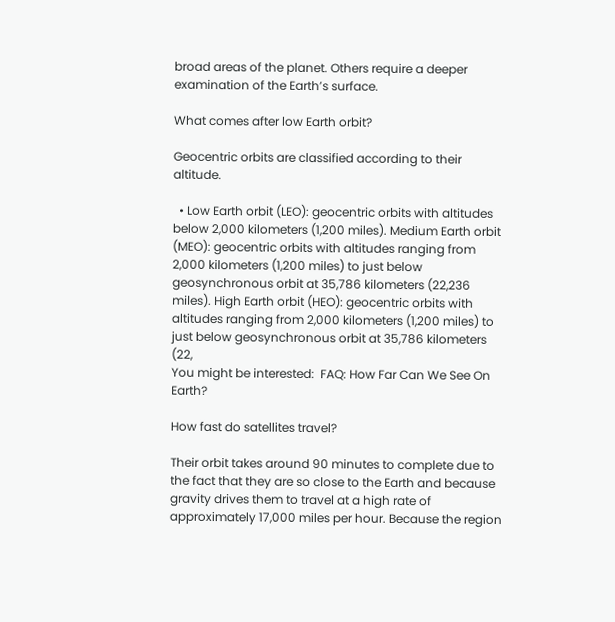broad areas of the planet. Others require a deeper examination of the Earth’s surface.

What comes after low Earth orbit?

Geocentric orbits are classified according to their altitude.

  • Low Earth orbit (LEO): geocentric orbits with altitudes below 2,000 kilometers (1,200 miles). Medium Earth orbit (MEO): geocentric orbits with altitudes ranging from 2,000 kilometers (1,200 miles) to just below geosynchronous orbit at 35,786 kilometers (22,236 miles). High Earth orbit (HEO): geocentric orbits with altitudes ranging from 2,000 kilometers (1,200 miles) to just below geosynchronous orbit at 35,786 kilometers (22,
You might be interested:  FAQ: How Far Can We See On Earth?

How fast do satellites travel?

Their orbit takes around 90 minutes to complete due to the fact that they are so close to the Earth and because gravity drives them to travel at a high rate of approximately 17,000 miles per hour. Because the region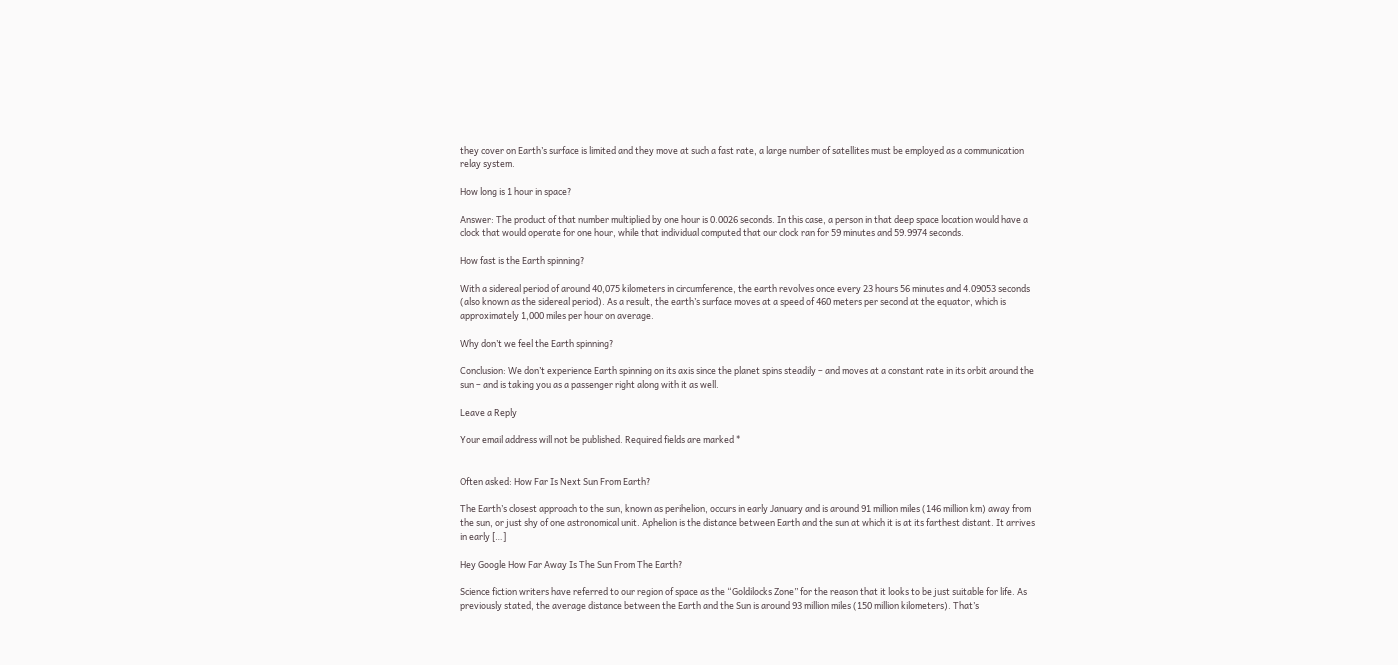they cover on Earth’s surface is limited and they move at such a fast rate, a large number of satellites must be employed as a communication relay system.

How long is 1 hour in space?

Answer: The product of that number multiplied by one hour is 0.0026 seconds. In this case, a person in that deep space location would have a clock that would operate for one hour, while that individual computed that our clock ran for 59 minutes and 59.9974 seconds.

How fast is the Earth spinning?

With a sidereal period of around 40,075 kilometers in circumference, the earth revolves once every 23 hours 56 minutes and 4.09053 seconds (also known as the sidereal period). As a result, the earth’s surface moves at a speed of 460 meters per second at the equator, which is approximately 1,000 miles per hour on average.

Why don’t we feel the Earth spinning?

Conclusion: We don’t experience Earth spinning on its axis since the planet spins steadily – and moves at a constant rate in its orbit around the sun – and is taking you as a passenger right along with it as well.

Leave a Reply

Your email address will not be published. Required fields are marked *


Often asked: How Far Is Next Sun From Earth?

The Earth’s closest approach to the sun, known as perihelion, occurs in early January and is around 91 million miles (146 million km) away from the sun, or just shy of one astronomical unit. Aphelion is the distance between Earth and the sun at which it is at its farthest distant. It arrives in early […]

Hey Google How Far Away Is The Sun From The Earth?

Science fiction writers have referred to our region of space as the “Goldilocks Zone” for the reason that it looks to be just suitable for life. As previously stated, the average distance between the Earth and the Sun is around 93 million miles (150 million kilometers). That’s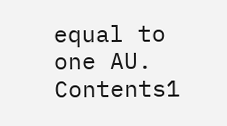equal to one AU. Contents1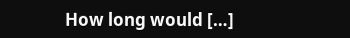How long would […]